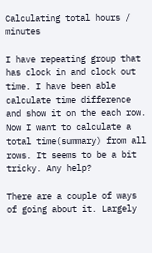Calculating total hours / minutes

I have repeating group that has clock in and clock out time. I have been able calculate time difference and show it on the each row. Now I want to calculate a total time(summary) from all rows. It seems to be a bit tricky. Any help?

There are a couple of ways of going about it. Largely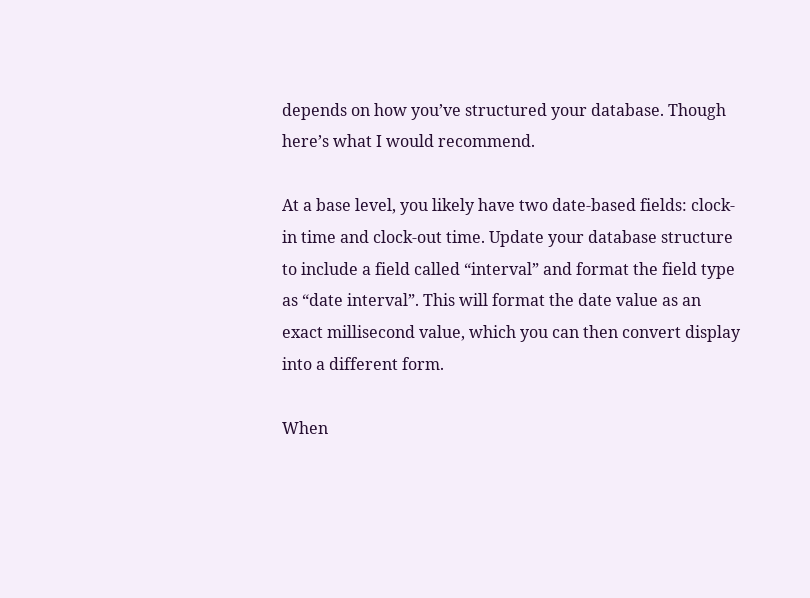depends on how you’ve structured your database. Though here’s what I would recommend.

At a base level, you likely have two date-based fields: clock-in time and clock-out time. Update your database structure to include a field called “interval” and format the field type as “date interval”. This will format the date value as an exact millisecond value, which you can then convert display into a different form.

When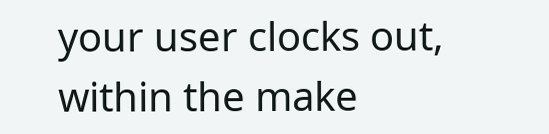your user clocks out, within the make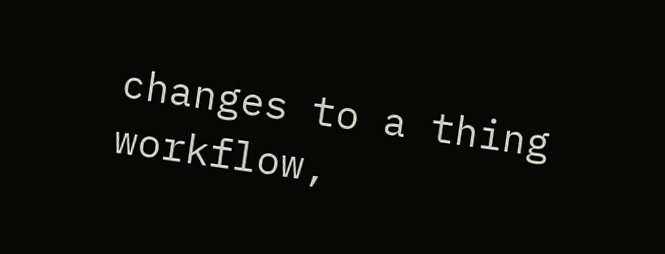changes to a thing workflow,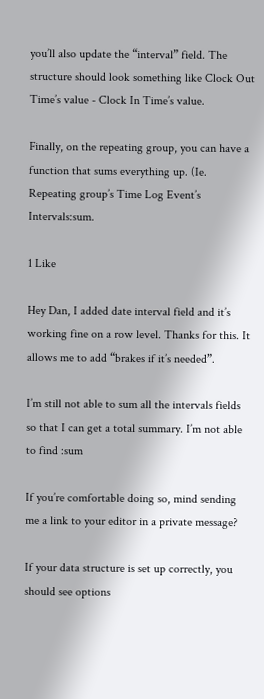you’ll also update the “interval” field. The structure should look something like Clock Out Time’s value - Clock In Time’s value.

Finally, on the repeating group, you can have a function that sums everything up. (Ie. Repeating group’s Time Log Event’s Intervals:sum.

1 Like

Hey Dan, I added date interval field and it’s working fine on a row level. Thanks for this. It allows me to add “brakes if it’s needed”.

I’m still not able to sum all the intervals fields so that I can get a total summary. I’m not able to find :sum

If you’re comfortable doing so, mind sending me a link to your editor in a private message?

If your data structure is set up correctly, you should see options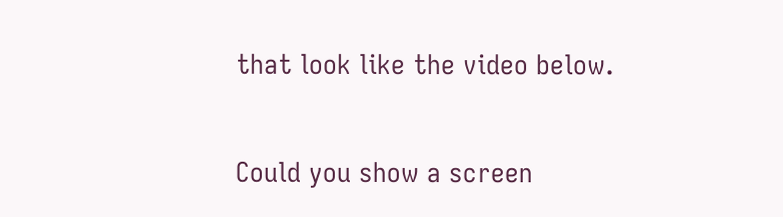that look like the video below.

Could you show a screen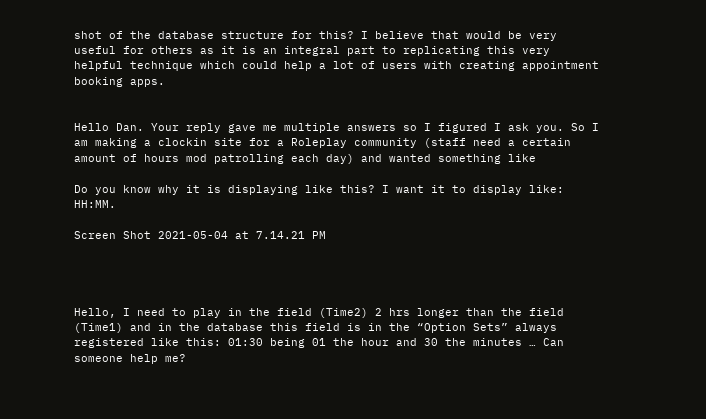shot of the database structure for this? I believe that would be very useful for others as it is an integral part to replicating this very helpful technique which could help a lot of users with creating appointment booking apps.


Hello Dan. Your reply gave me multiple answers so I figured I ask you. So I am making a clockin site for a Roleplay community (staff need a certain amount of hours mod patrolling each day) and wanted something like

Do you know why it is displaying like this? I want it to display like: HH:MM.

Screen Shot 2021-05-04 at 7.14.21 PM




Hello, I need to play in the field (Time2) 2 hrs longer than the field (Time1) and in the database this field is in the “Option Sets” always registered like this: 01:30 being 01 the hour and 30 the minutes … Can someone help me?